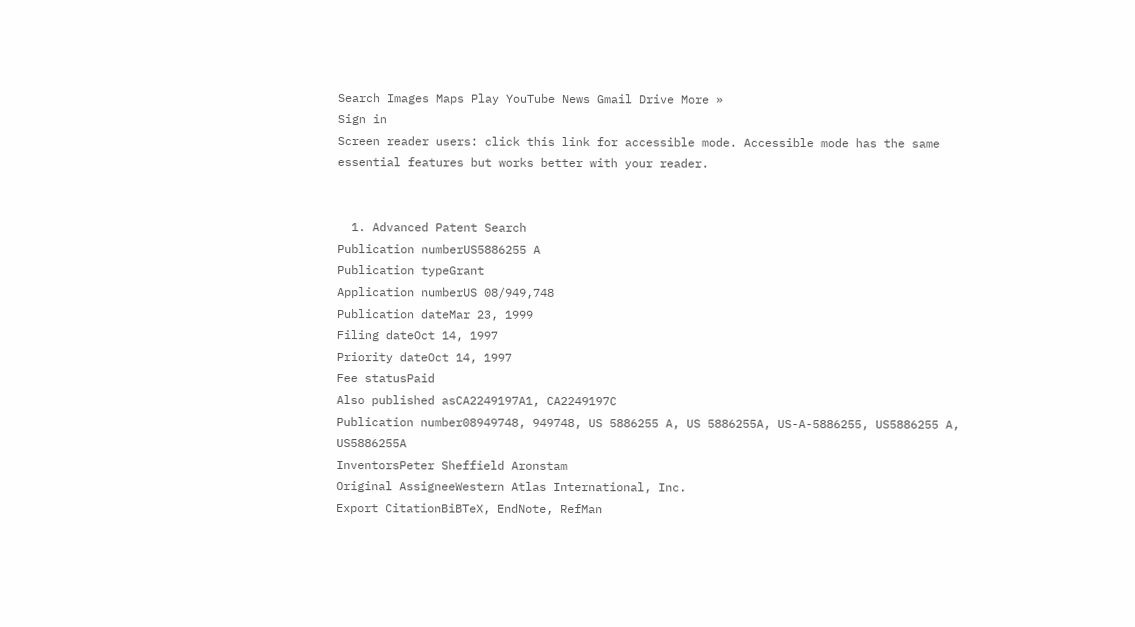Search Images Maps Play YouTube News Gmail Drive More »
Sign in
Screen reader users: click this link for accessible mode. Accessible mode has the same essential features but works better with your reader.


  1. Advanced Patent Search
Publication numberUS5886255 A
Publication typeGrant
Application numberUS 08/949,748
Publication dateMar 23, 1999
Filing dateOct 14, 1997
Priority dateOct 14, 1997
Fee statusPaid
Also published asCA2249197A1, CA2249197C
Publication number08949748, 949748, US 5886255 A, US 5886255A, US-A-5886255, US5886255 A, US5886255A
InventorsPeter Sheffield Aronstam
Original AssigneeWestern Atlas International, Inc.
Export CitationBiBTeX, EndNote, RefMan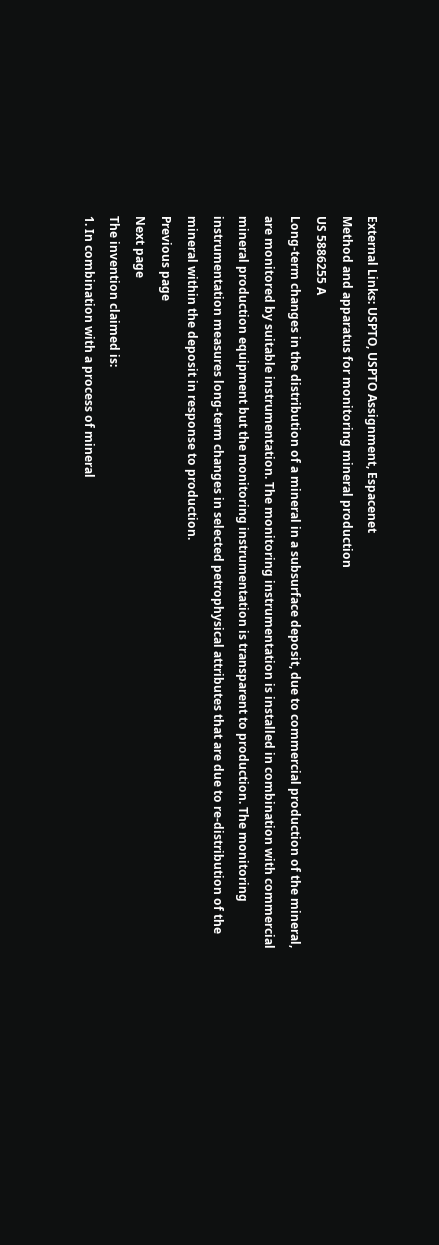External Links: USPTO, USPTO Assignment, Espacenet
Method and apparatus for monitoring mineral production
US 5886255 A
Long-term changes in the distribution of a mineral in a subsurface deposit, due to commercial production of the mineral, are monitored by suitable instrumentation. The monitoring instrumentation is installed in combination with commercial mineral production equipment but the monitoring instrumentation is transparent to production. The monitoring instrumentation measures long-term changes in selected petrophysical attributes that are due to re-distribution of the mineral within the deposit in response to production.
Previous page
Next page
The invention claimed is:
1. In combination with a process of mineral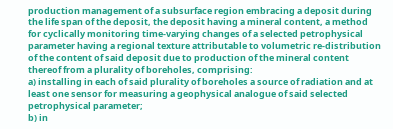production management of a subsurface region embracing a deposit during the life span of the deposit, the deposit having a mineral content, a method for cyclically monitoring time-varying changes of a selected petrophysical parameter having a regional texture attributable to volumetric re-distribution of the content of said deposit due to production of the mineral content thereof from a plurality of boreholes, comprising:
a) installing in each of said plurality of boreholes a source of radiation and at least one sensor for measuring a geophysical analogue of said selected petrophysical parameter;
b) in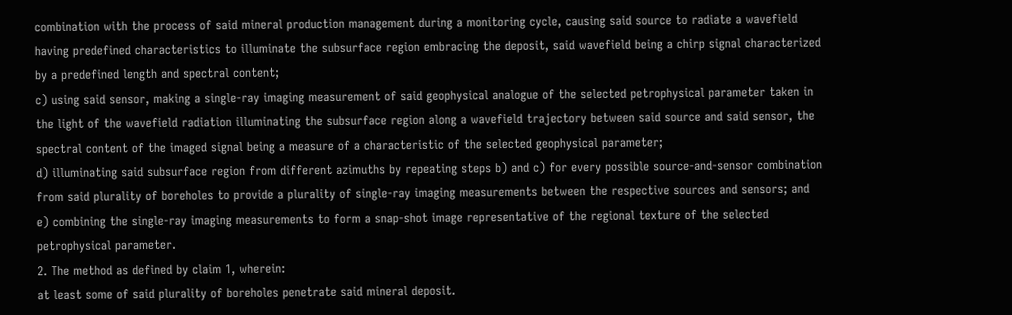combination with the process of said mineral production management during a monitoring cycle, causing said source to radiate a wavefield having predefined characteristics to illuminate the subsurface region embracing the deposit, said wavefield being a chirp signal characterized by a predefined length and spectral content;
c) using said sensor, making a single-ray imaging measurement of said geophysical analogue of the selected petrophysical parameter taken in the light of the wavefield radiation illuminating the subsurface region along a wavefield trajectory between said source and said sensor, the spectral content of the imaged signal being a measure of a characteristic of the selected geophysical parameter;
d) illuminating said subsurface region from different azimuths by repeating steps b) and c) for every possible source-and-sensor combination from said plurality of boreholes to provide a plurality of single-ray imaging measurements between the respective sources and sensors; and
e) combining the single-ray imaging measurements to form a snap-shot image representative of the regional texture of the selected petrophysical parameter.
2. The method as defined by claim 1, wherein:
at least some of said plurality of boreholes penetrate said mineral deposit.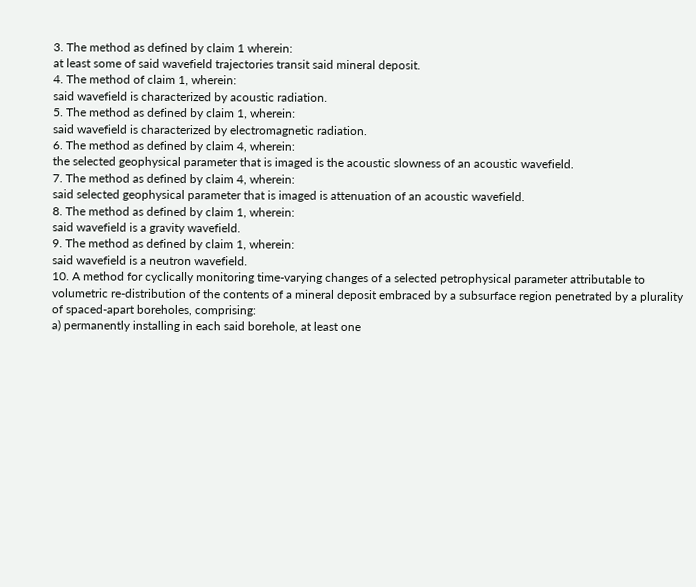3. The method as defined by claim 1 wherein:
at least some of said wavefield trajectories transit said mineral deposit.
4. The method of claim 1, wherein:
said wavefield is characterized by acoustic radiation.
5. The method as defined by claim 1, wherein:
said wavefield is characterized by electromagnetic radiation.
6. The method as defined by claim 4, wherein:
the selected geophysical parameter that is imaged is the acoustic slowness of an acoustic wavefield.
7. The method as defined by claim 4, wherein:
said selected geophysical parameter that is imaged is attenuation of an acoustic wavefield.
8. The method as defined by claim 1, wherein:
said wavefield is a gravity wavefield.
9. The method as defined by claim 1, wherein:
said wavefield is a neutron wavefield.
10. A method for cyclically monitoring time-varying changes of a selected petrophysical parameter attributable to volumetric re-distribution of the contents of a mineral deposit embraced by a subsurface region penetrated by a plurality of spaced-apart boreholes, comprising:
a) permanently installing in each said borehole, at least one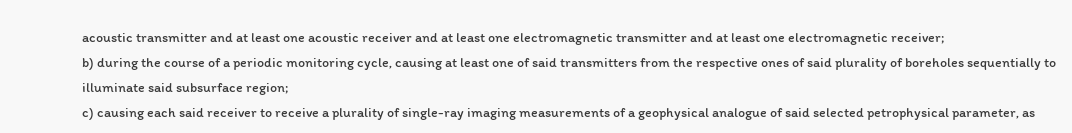acoustic transmitter and at least one acoustic receiver and at least one electromagnetic transmitter and at least one electromagnetic receiver;
b) during the course of a periodic monitoring cycle, causing at least one of said transmitters from the respective ones of said plurality of boreholes sequentially to illuminate said subsurface region;
c) causing each said receiver to receive a plurality of single-ray imaging measurements of a geophysical analogue of said selected petrophysical parameter, as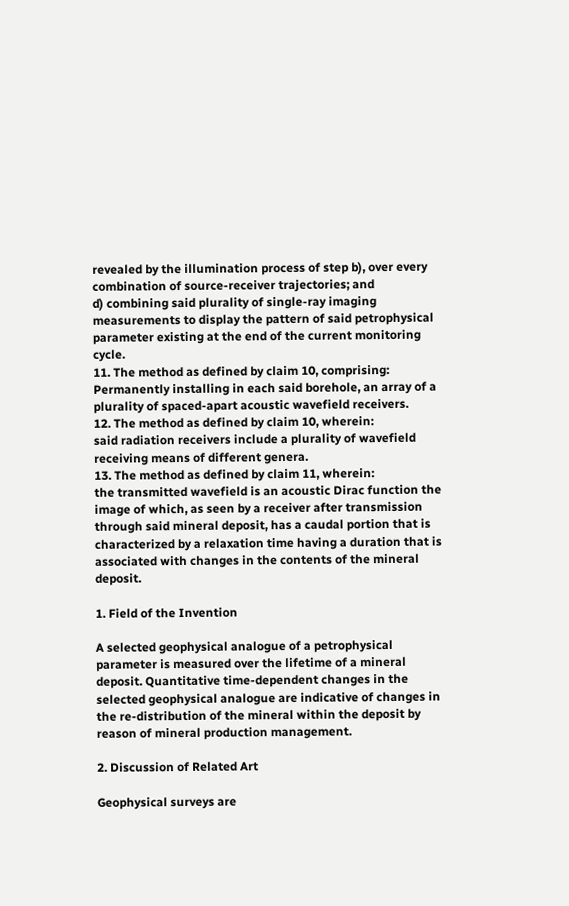revealed by the illumination process of step b), over every combination of source-receiver trajectories; and
d) combining said plurality of single-ray imaging measurements to display the pattern of said petrophysical parameter existing at the end of the current monitoring cycle.
11. The method as defined by claim 10, comprising:
Permanently installing in each said borehole, an array of a plurality of spaced-apart acoustic wavefield receivers.
12. The method as defined by claim 10, wherein:
said radiation receivers include a plurality of wavefield receiving means of different genera.
13. The method as defined by claim 11, wherein:
the transmitted wavefield is an acoustic Dirac function the image of which, as seen by a receiver after transmission through said mineral deposit, has a caudal portion that is characterized by a relaxation time having a duration that is associated with changes in the contents of the mineral deposit.

1. Field of the Invention

A selected geophysical analogue of a petrophysical parameter is measured over the lifetime of a mineral deposit. Quantitative time-dependent changes in the selected geophysical analogue are indicative of changes in the re-distribution of the mineral within the deposit by reason of mineral production management.

2. Discussion of Related Art

Geophysical surveys are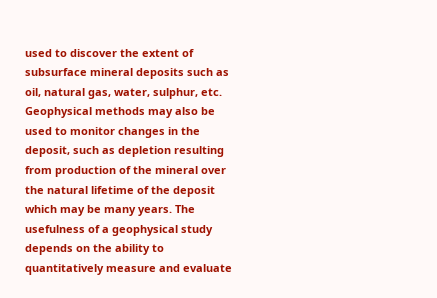used to discover the extent of subsurface mineral deposits such as oil, natural gas, water, sulphur, etc. Geophysical methods may also be used to monitor changes in the deposit, such as depletion resulting from production of the mineral over the natural lifetime of the deposit which may be many years. The usefulness of a geophysical study depends on the ability to quantitatively measure and evaluate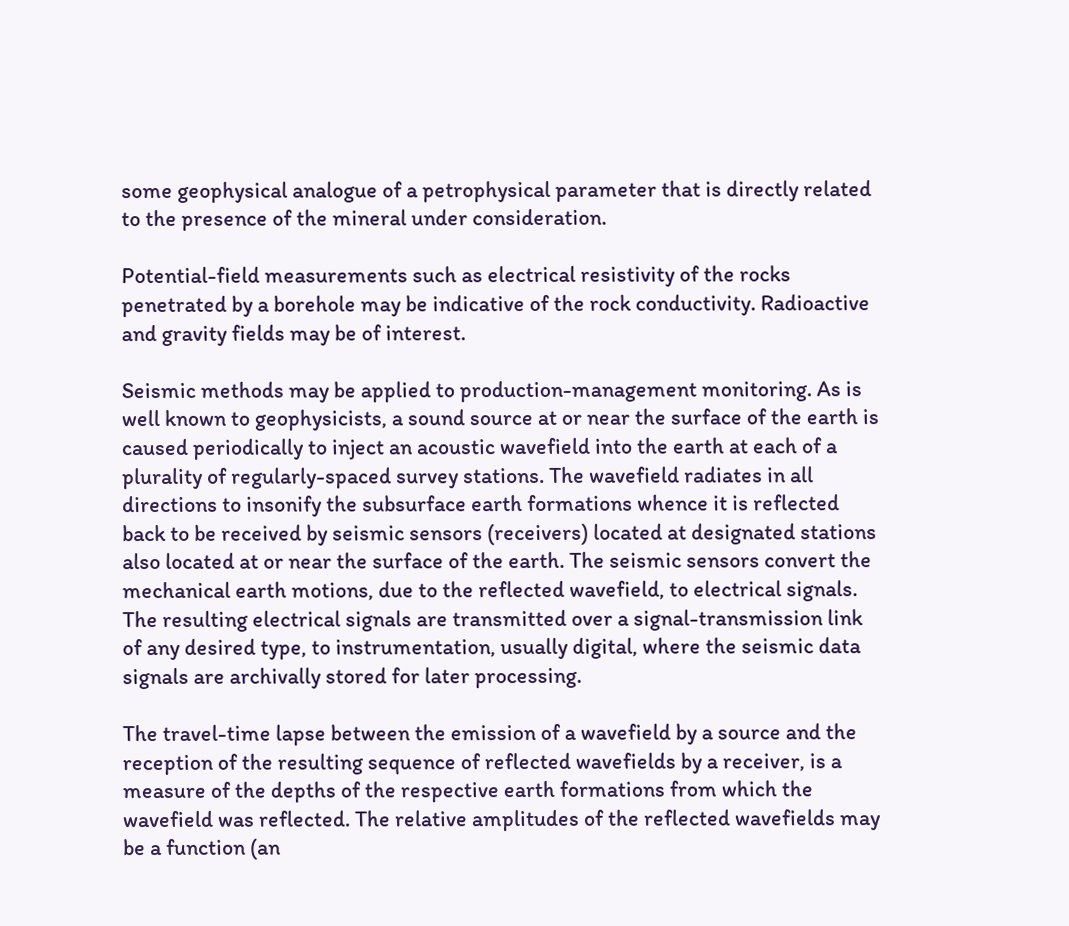some geophysical analogue of a petrophysical parameter that is directly related to the presence of the mineral under consideration.

Potential-field measurements such as electrical resistivity of the rocks penetrated by a borehole may be indicative of the rock conductivity. Radioactive and gravity fields may be of interest.

Seismic methods may be applied to production-management monitoring. As is well known to geophysicists, a sound source at or near the surface of the earth is caused periodically to inject an acoustic wavefield into the earth at each of a plurality of regularly-spaced survey stations. The wavefield radiates in all directions to insonify the subsurface earth formations whence it is reflected back to be received by seismic sensors (receivers) located at designated stations also located at or near the surface of the earth. The seismic sensors convert the mechanical earth motions, due to the reflected wavefield, to electrical signals. The resulting electrical signals are transmitted over a signal-transmission link of any desired type, to instrumentation, usually digital, where the seismic data signals are archivally stored for later processing.

The travel-time lapse between the emission of a wavefield by a source and the reception of the resulting sequence of reflected wavefields by a receiver, is a measure of the depths of the respective earth formations from which the wavefield was reflected. The relative amplitudes of the reflected wavefields may be a function (an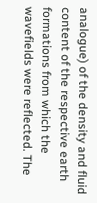analogue) of the density and fluid content of the respective earth formations from which the wavefields were reflected. The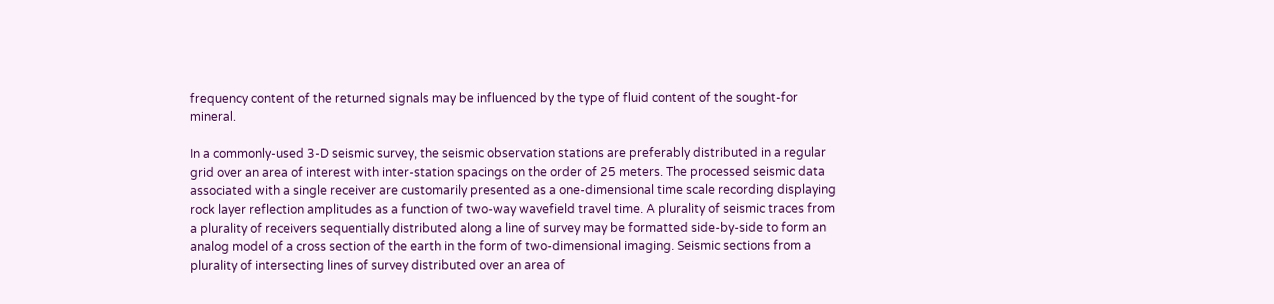frequency content of the returned signals may be influenced by the type of fluid content of the sought-for mineral.

In a commonly-used 3-D seismic survey, the seismic observation stations are preferably distributed in a regular grid over an area of interest with inter-station spacings on the order of 25 meters. The processed seismic data associated with a single receiver are customarily presented as a one-dimensional time scale recording displaying rock layer reflection amplitudes as a function of two-way wavefield travel time. A plurality of seismic traces from a plurality of receivers sequentially distributed along a line of survey may be formatted side-by-side to form an analog model of a cross section of the earth in the form of two-dimensional imaging. Seismic sections from a plurality of intersecting lines of survey distributed over an area of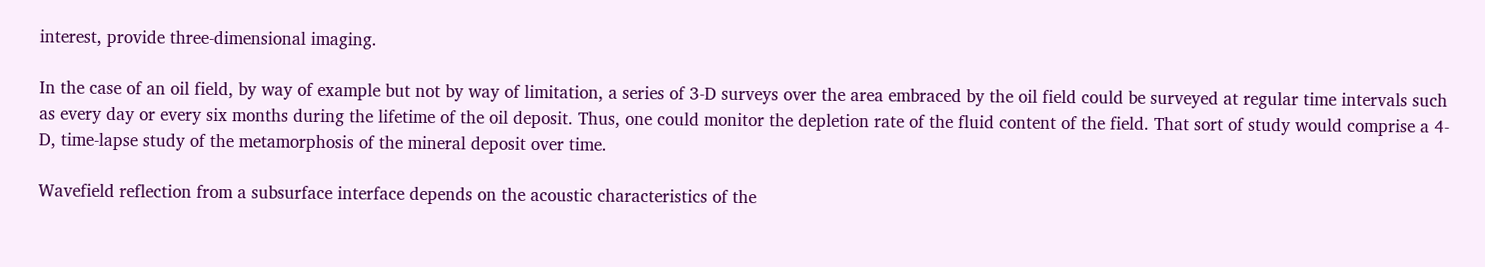interest, provide three-dimensional imaging.

In the case of an oil field, by way of example but not by way of limitation, a series of 3-D surveys over the area embraced by the oil field could be surveyed at regular time intervals such as every day or every six months during the lifetime of the oil deposit. Thus, one could monitor the depletion rate of the fluid content of the field. That sort of study would comprise a 4-D, time-lapse study of the metamorphosis of the mineral deposit over time.

Wavefield reflection from a subsurface interface depends on the acoustic characteristics of the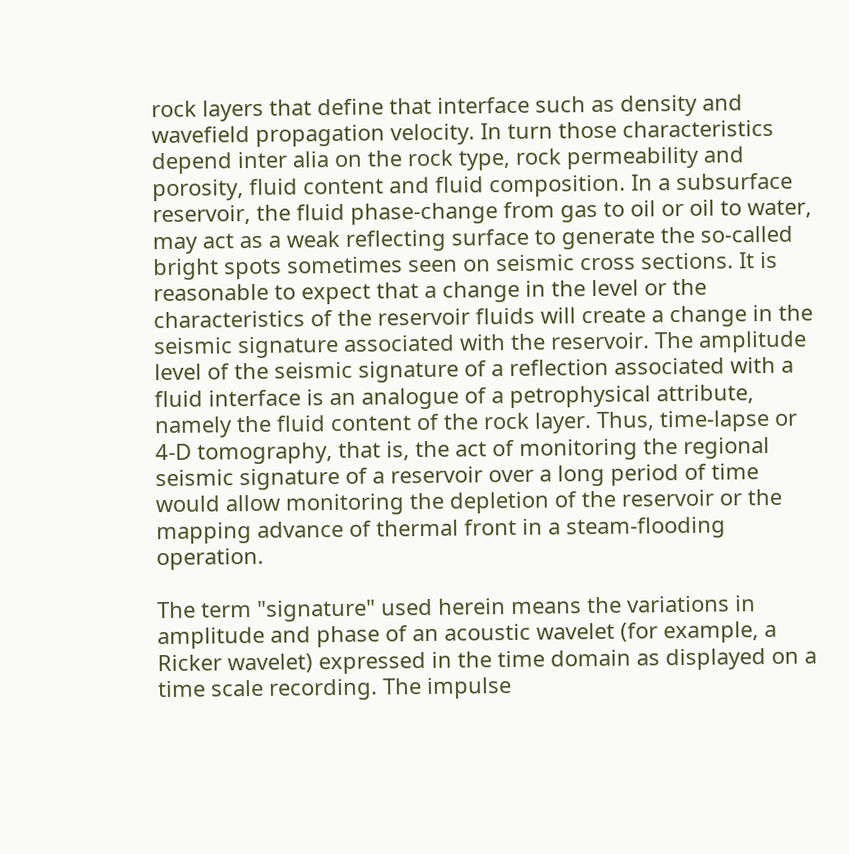rock layers that define that interface such as density and wavefield propagation velocity. In turn those characteristics depend inter alia on the rock type, rock permeability and porosity, fluid content and fluid composition. In a subsurface reservoir, the fluid phase-change from gas to oil or oil to water, may act as a weak reflecting surface to generate the so-called bright spots sometimes seen on seismic cross sections. It is reasonable to expect that a change in the level or the characteristics of the reservoir fluids will create a change in the seismic signature associated with the reservoir. The amplitude level of the seismic signature of a reflection associated with a fluid interface is an analogue of a petrophysical attribute, namely the fluid content of the rock layer. Thus, time-lapse or 4-D tomography, that is, the act of monitoring the regional seismic signature of a reservoir over a long period of time would allow monitoring the depletion of the reservoir or the mapping advance of thermal front in a steam-flooding operation.

The term "signature" used herein means the variations in amplitude and phase of an acoustic wavelet (for example, a Ricker wavelet) expressed in the time domain as displayed on a time scale recording. The impulse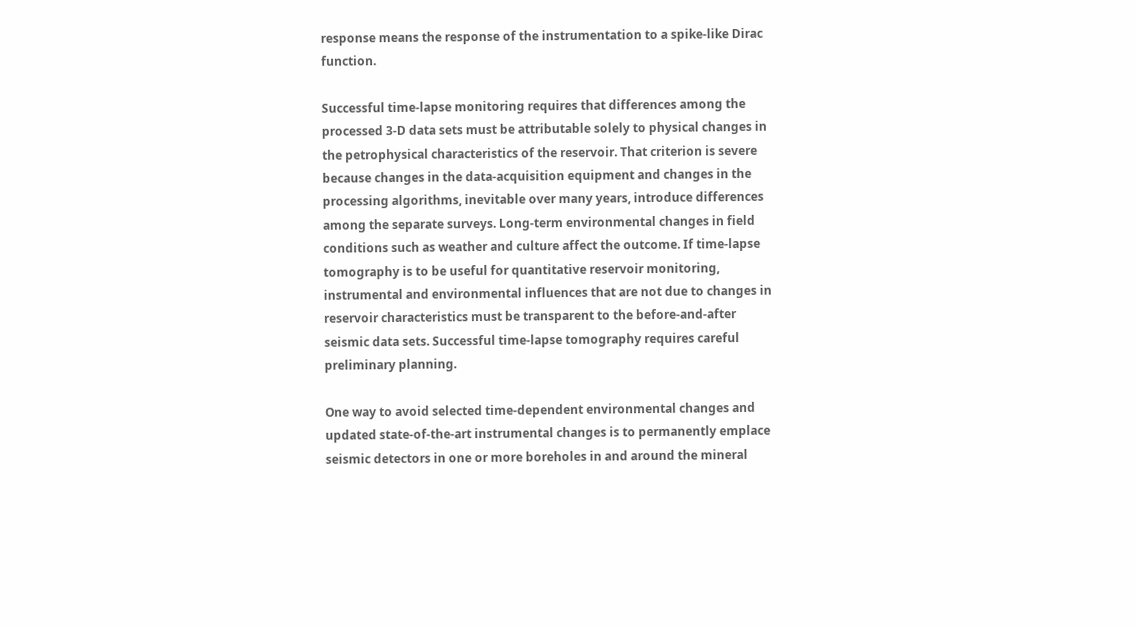response means the response of the instrumentation to a spike-like Dirac function.

Successful time-lapse monitoring requires that differences among the processed 3-D data sets must be attributable solely to physical changes in the petrophysical characteristics of the reservoir. That criterion is severe because changes in the data-acquisition equipment and changes in the processing algorithms, inevitable over many years, introduce differences among the separate surveys. Long-term environmental changes in field conditions such as weather and culture affect the outcome. If time-lapse tomography is to be useful for quantitative reservoir monitoring, instrumental and environmental influences that are not due to changes in reservoir characteristics must be transparent to the before-and-after seismic data sets. Successful time-lapse tomography requires careful preliminary planning.

One way to avoid selected time-dependent environmental changes and updated state-of-the-art instrumental changes is to permanently emplace seismic detectors in one or more boreholes in and around the mineral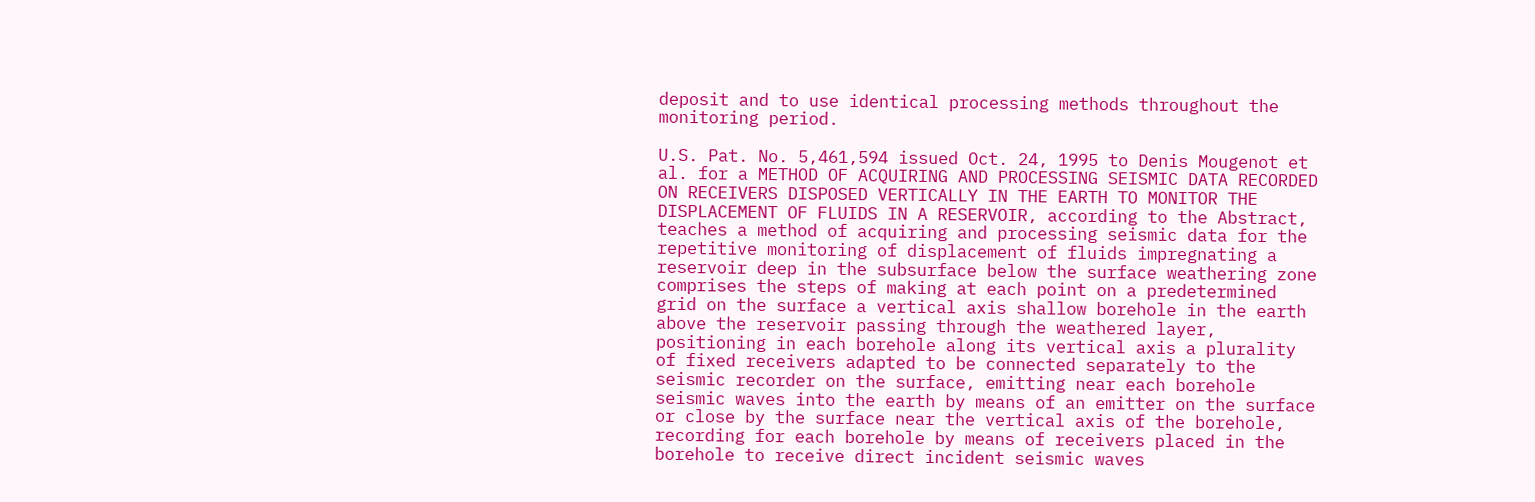deposit and to use identical processing methods throughout the monitoring period.

U.S. Pat. No. 5,461,594 issued Oct. 24, 1995 to Denis Mougenot et al. for a METHOD OF ACQUIRING AND PROCESSING SEISMIC DATA RECORDED ON RECEIVERS DISPOSED VERTICALLY IN THE EARTH TO MONITOR THE DISPLACEMENT OF FLUIDS IN A RESERVOIR, according to the Abstract, teaches a method of acquiring and processing seismic data for the repetitive monitoring of displacement of fluids impregnating a reservoir deep in the subsurface below the surface weathering zone comprises the steps of making at each point on a predetermined grid on the surface a vertical axis shallow borehole in the earth above the reservoir passing through the weathered layer, positioning in each borehole along its vertical axis a plurality of fixed receivers adapted to be connected separately to the seismic recorder on the surface, emitting near each borehole seismic waves into the earth by means of an emitter on the surface or close by the surface near the vertical axis of the borehole, recording for each borehole by means of receivers placed in the borehole to receive direct incident seismic waves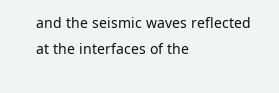and the seismic waves reflected at the interfaces of the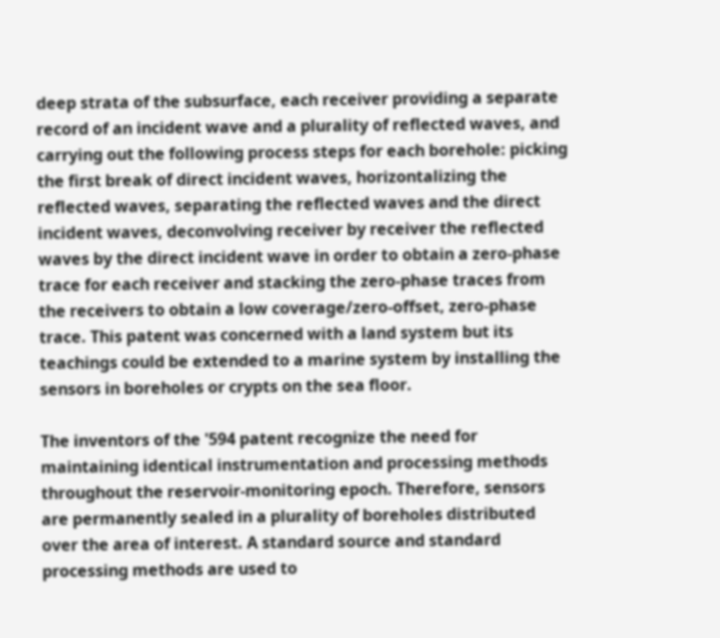deep strata of the subsurface, each receiver providing a separate record of an incident wave and a plurality of reflected waves, and carrying out the following process steps for each borehole: picking the first break of direct incident waves, horizontalizing the reflected waves, separating the reflected waves and the direct incident waves, deconvolving receiver by receiver the reflected waves by the direct incident wave in order to obtain a zero-phase trace for each receiver and stacking the zero-phase traces from the receivers to obtain a low coverage/zero-offset, zero-phase trace. This patent was concerned with a land system but its teachings could be extended to a marine system by installing the sensors in boreholes or crypts on the sea floor.

The inventors of the '594 patent recognize the need for maintaining identical instrumentation and processing methods throughout the reservoir-monitoring epoch. Therefore, sensors are permanently sealed in a plurality of boreholes distributed over the area of interest. A standard source and standard processing methods are used to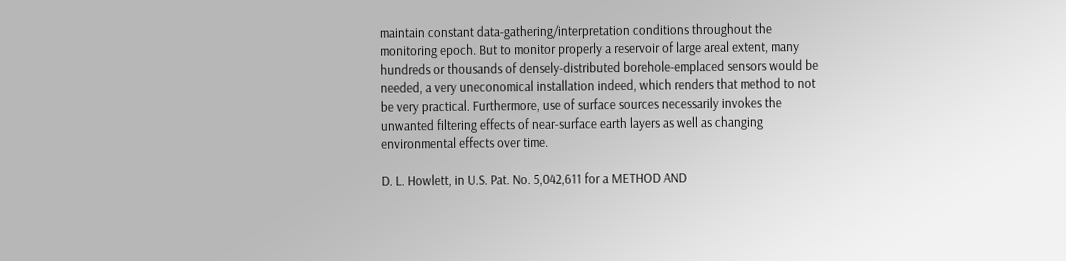maintain constant data-gathering/interpretation conditions throughout the monitoring epoch. But to monitor properly a reservoir of large areal extent, many hundreds or thousands of densely-distributed borehole-emplaced sensors would be needed, a very uneconomical installation indeed, which renders that method to not be very practical. Furthermore, use of surface sources necessarily invokes the unwanted filtering effects of near-surface earth layers as well as changing environmental effects over time.

D. L. Howlett, in U.S. Pat. No. 5,042,611 for a METHOD AND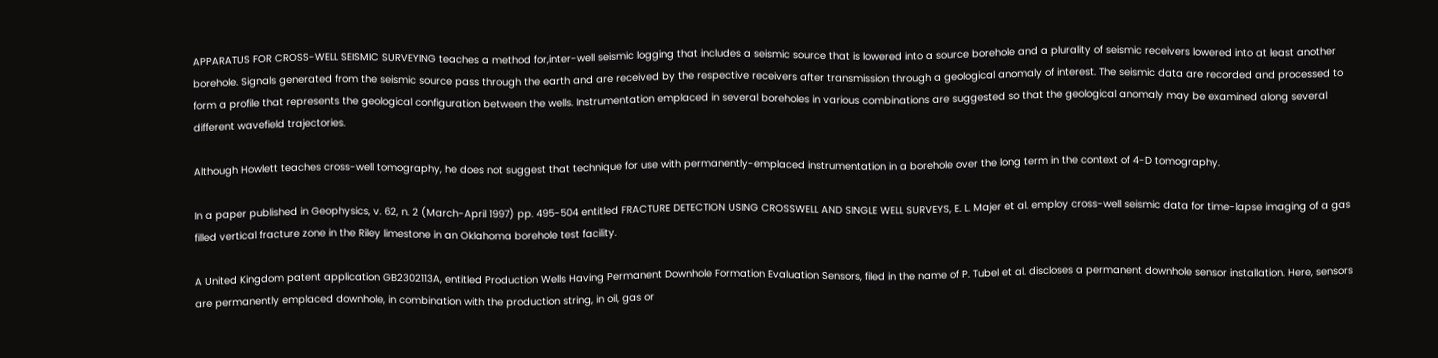APPARATUS FOR CROSS-WELL SEISMIC SURVEYING teaches a method for,inter-well seismic logging that includes a seismic source that is lowered into a source borehole and a plurality of seismic receivers lowered into at least another borehole. Signals generated from the seismic source pass through the earth and are received by the respective receivers after transmission through a geological anomaly of interest. The seismic data are recorded and processed to form a profile that represents the geological configuration between the wells. Instrumentation emplaced in several boreholes in various combinations are suggested so that the geological anomaly may be examined along several different wavefield trajectories.

Although Howlett teaches cross-well tomography, he does not suggest that technique for use with permanently-emplaced instrumentation in a borehole over the long term in the context of 4-D tomography.

In a paper published in Geophysics, v. 62, n. 2 (March-April 1997) pp. 495-504 entitled FRACTURE DETECTION USING CROSSWELL AND SINGLE WELL SURVEYS, E. L. Majer et al. employ cross-well seismic data for time-lapse imaging of a gas filled vertical fracture zone in the Riley limestone in an Oklahoma borehole test facility.

A United Kingdom patent application GB2302113A, entitled Production Wells Having Permanent Downhole Formation Evaluation Sensors, filed in the name of P. Tubel et al. discloses a permanent downhole sensor installation. Here, sensors are permanently emplaced downhole, in combination with the production string, in oil, gas or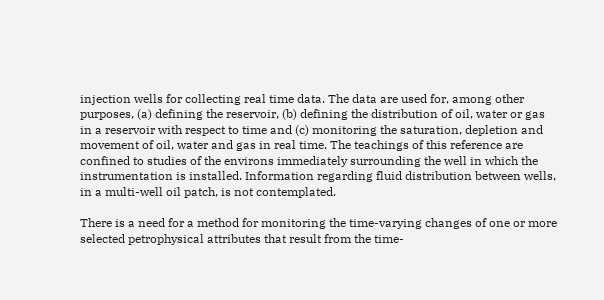injection wells for collecting real time data. The data are used for, among other purposes, (a) defining the reservoir, (b) defining the distribution of oil, water or gas in a reservoir with respect to time and (c) monitoring the saturation, depletion and movement of oil, water and gas in real time. The teachings of this reference are confined to studies of the environs immediately surrounding the well in which the instrumentation is installed. Information regarding fluid distribution between wells, in a multi-well oil patch, is not contemplated.

There is a need for a method for monitoring the time-varying changes of one or more selected petrophysical attributes that result from the time-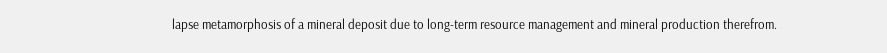lapse metamorphosis of a mineral deposit due to long-term resource management and mineral production therefrom.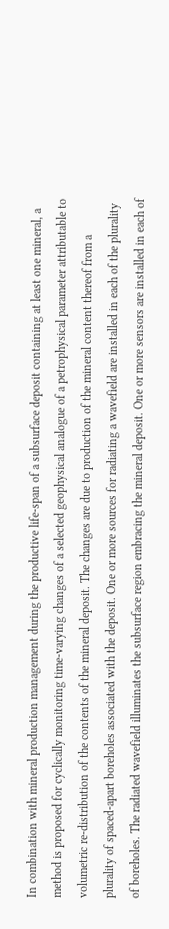In combination with mineral production management during the productive life-span of a subsurface deposit containing at least one mineral, a method is proposed for cyclically monitoring time-varying changes of a selected geophysical analogue of a petrophysical parameter attributable to volumetric re-distribution of the contents of the mineral deposit. The changes are due to production of the mineral content thereof from a plurality of spaced-apart boreholes associated with the deposit. One or more sources for radiating a wavefield are installed in each of the plurality of boreholes. The radiated wavefield illuminates the subsurface region embracing the mineral deposit. One or more sensors are installed in each of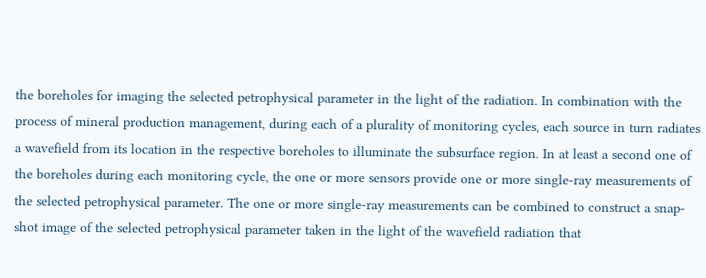the boreholes for imaging the selected petrophysical parameter in the light of the radiation. In combination with the process of mineral production management, during each of a plurality of monitoring cycles, each source in turn radiates a wavefield from its location in the respective boreholes to illuminate the subsurface region. In at least a second one of the boreholes during each monitoring cycle, the one or more sensors provide one or more single-ray measurements of the selected petrophysical parameter. The one or more single-ray measurements can be combined to construct a snap-shot image of the selected petrophysical parameter taken in the light of the wavefield radiation that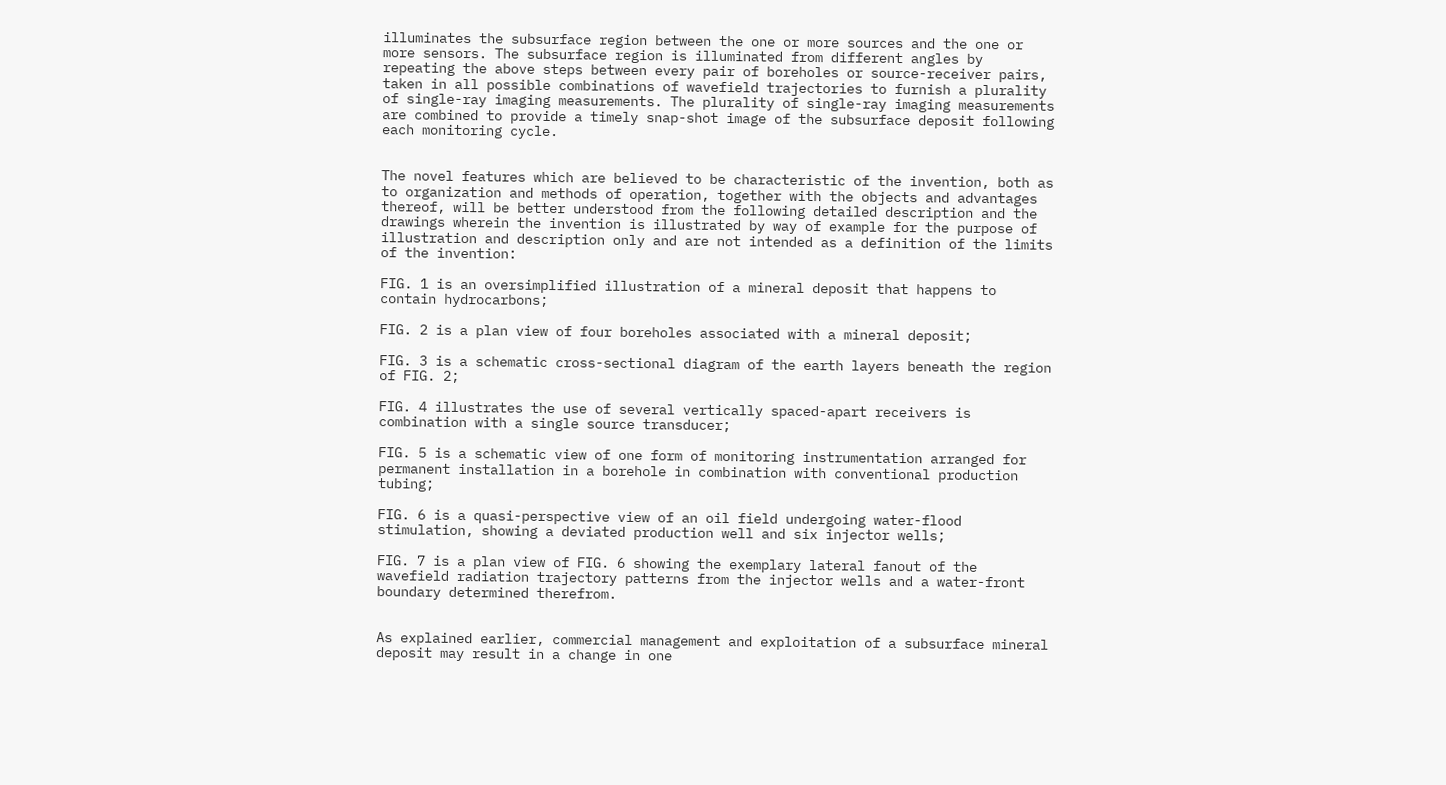illuminates the subsurface region between the one or more sources and the one or more sensors. The subsurface region is illuminated from different angles by repeating the above steps between every pair of boreholes or source-receiver pairs, taken in all possible combinations of wavefield trajectories to furnish a plurality of single-ray imaging measurements. The plurality of single-ray imaging measurements are combined to provide a timely snap-shot image of the subsurface deposit following each monitoring cycle.


The novel features which are believed to be characteristic of the invention, both as to organization and methods of operation, together with the objects and advantages thereof, will be better understood from the following detailed description and the drawings wherein the invention is illustrated by way of example for the purpose of illustration and description only and are not intended as a definition of the limits of the invention:

FIG. 1 is an oversimplified illustration of a mineral deposit that happens to contain hydrocarbons;

FIG. 2 is a plan view of four boreholes associated with a mineral deposit;

FIG. 3 is a schematic cross-sectional diagram of the earth layers beneath the region of FIG. 2;

FIG. 4 illustrates the use of several vertically spaced-apart receivers is combination with a single source transducer;

FIG. 5 is a schematic view of one form of monitoring instrumentation arranged for permanent installation in a borehole in combination with conventional production tubing;

FIG. 6 is a quasi-perspective view of an oil field undergoing water-flood stimulation, showing a deviated production well and six injector wells;

FIG. 7 is a plan view of FIG. 6 showing the exemplary lateral fanout of the wavefield radiation trajectory patterns from the injector wells and a water-front boundary determined therefrom.


As explained earlier, commercial management and exploitation of a subsurface mineral deposit may result in a change in one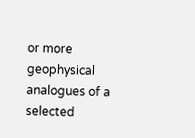or more geophysical analogues of a selected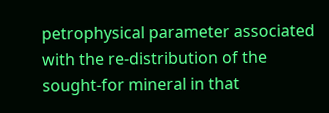petrophysical parameter associated with the re-distribution of the sought-for mineral in that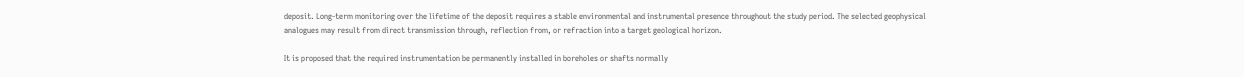deposit. Long-term monitoring over the lifetime of the deposit requires a stable environmental and instrumental presence throughout the study period. The selected geophysical analogues may result from direct transmission through, reflection from, or refraction into a target geological horizon.

It is proposed that the required instrumentation be permanently installed in boreholes or shafts normally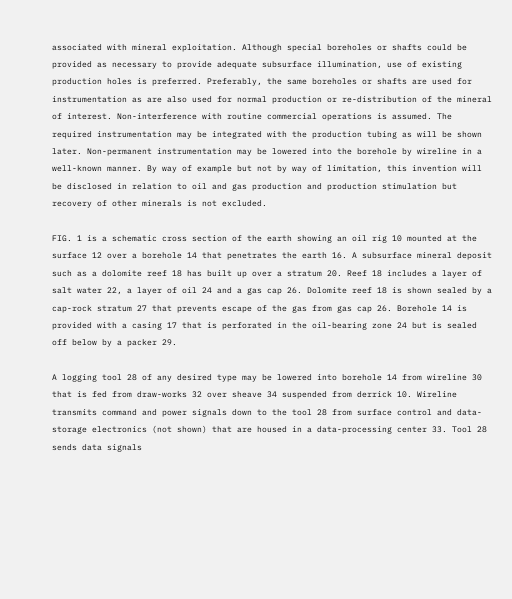associated with mineral exploitation. Although special boreholes or shafts could be provided as necessary to provide adequate subsurface illumination, use of existing production holes is preferred. Preferably, the same boreholes or shafts are used for instrumentation as are also used for normal production or re-distribution of the mineral of interest. Non-interference with routine commercial operations is assumed. The required instrumentation may be integrated with the production tubing as will be shown later. Non-permanent instrumentation may be lowered into the borehole by wireline in a well-known manner. By way of example but not by way of limitation, this invention will be disclosed in relation to oil and gas production and production stimulation but recovery of other minerals is not excluded.

FIG. 1 is a schematic cross section of the earth showing an oil rig 10 mounted at the surface 12 over a borehole 14 that penetrates the earth 16. A subsurface mineral deposit such as a dolomite reef 18 has built up over a stratum 20. Reef 18 includes a layer of salt water 22, a layer of oil 24 and a gas cap 26. Dolomite reef 18 is shown sealed by a cap-rock stratum 27 that prevents escape of the gas from gas cap 26. Borehole 14 is provided with a casing 17 that is perforated in the oil-bearing zone 24 but is sealed off below by a packer 29.

A logging tool 28 of any desired type may be lowered into borehole 14 from wireline 30 that is fed from draw-works 32 over sheave 34 suspended from derrick 10. Wireline transmits command and power signals down to the tool 28 from surface control and data-storage electronics (not shown) that are housed in a data-processing center 33. Tool 28 sends data signals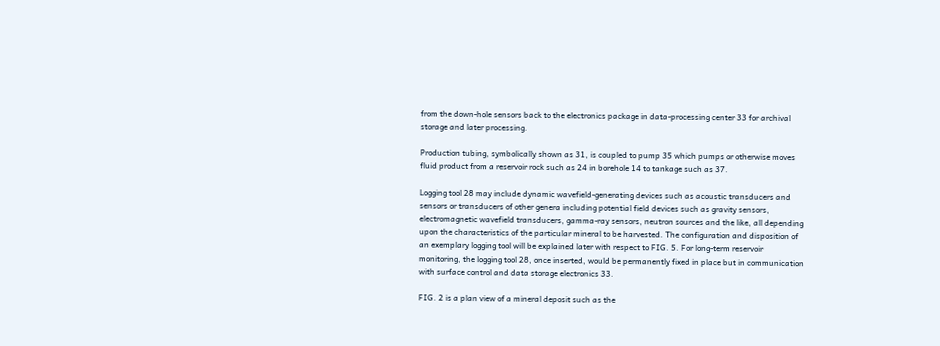from the down-hole sensors back to the electronics package in data-processing center 33 for archival storage and later processing.

Production tubing, symbolically shown as 31, is coupled to pump 35 which pumps or otherwise moves fluid product from a reservoir rock such as 24 in borehole 14 to tankage such as 37.

Logging tool 28 may include dynamic wavefield-generating devices such as acoustic transducers and sensors or transducers of other genera including potential field devices such as gravity sensors, electromagnetic wavefield transducers, gamma-ray sensors, neutron sources and the like, all depending upon the characteristics of the particular mineral to be harvested. The configuration and disposition of an exemplary logging tool will be explained later with respect to FIG. 5. For long-term reservoir monitoring, the logging tool 28, once inserted, would be permanently fixed in place but in communication with surface control and data storage electronics 33.

FIG. 2 is a plan view of a mineral deposit such as the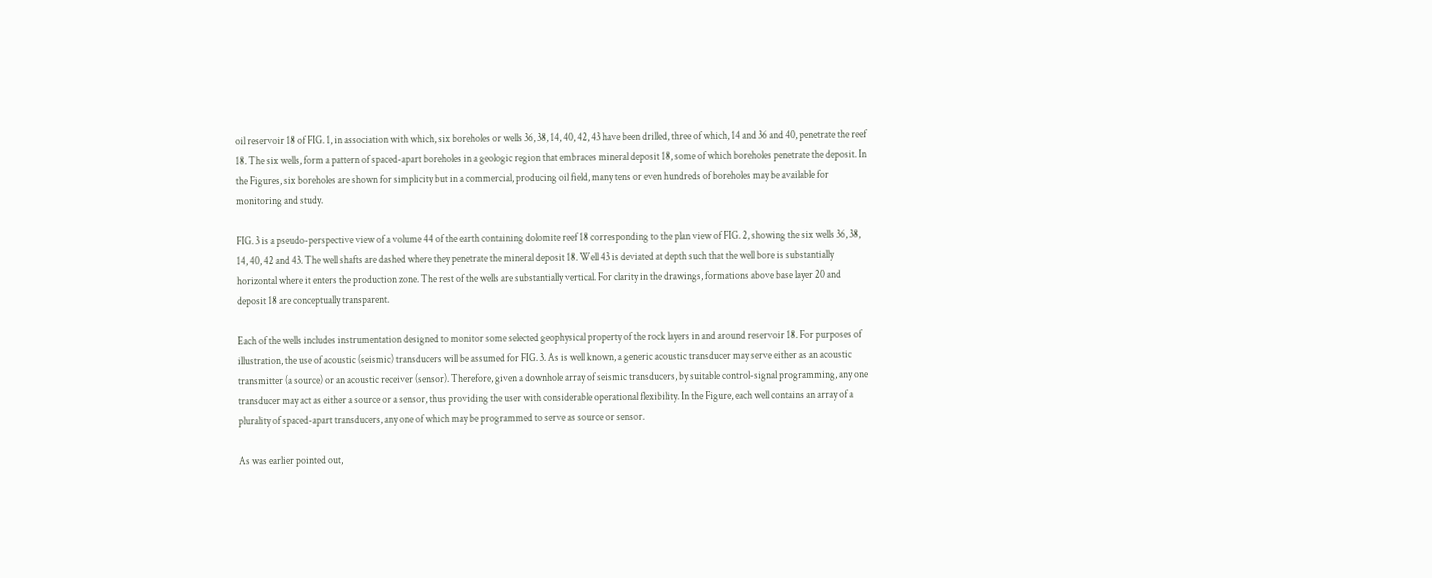oil reservoir 18 of FIG. 1, in association with which, six boreholes or wells 36, 38, 14, 40, 42, 43 have been drilled, three of which, 14 and 36 and 40, penetrate the reef 18. The six wells, form a pattern of spaced-apart boreholes in a geologic region that embraces mineral deposit 18, some of which boreholes penetrate the deposit. In the Figures, six boreholes are shown for simplicity but in a commercial, producing oil field, many tens or even hundreds of boreholes may be available for monitoring and study.

FIG. 3 is a pseudo-perspective view of a volume 44 of the earth containing dolomite reef 18 corresponding to the plan view of FIG. 2, showing the six wells 36, 38, 14, 40, 42 and 43. The well shafts are dashed where they penetrate the mineral deposit 18. Well 43 is deviated at depth such that the well bore is substantially horizontal where it enters the production zone. The rest of the wells are substantially vertical. For clarity in the drawings, formations above base layer 20 and deposit 18 are conceptually transparent.

Each of the wells includes instrumentation designed to monitor some selected geophysical property of the rock layers in and around reservoir 18. For purposes of illustration, the use of acoustic (seismic) transducers will be assumed for FIG. 3. As is well known, a generic acoustic transducer may serve either as an acoustic transmitter (a source) or an acoustic receiver (sensor). Therefore, given a downhole array of seismic transducers, by suitable control-signal programming, any one transducer may act as either a source or a sensor, thus providing the user with considerable operational flexibility. In the Figure, each well contains an array of a plurality of spaced-apart transducers, any one of which may be programmed to serve as source or sensor.

As was earlier pointed out,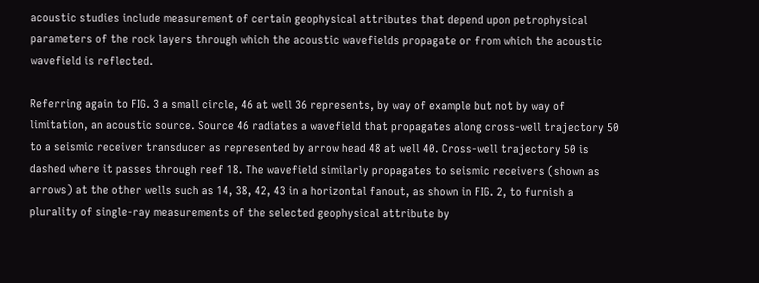acoustic studies include measurement of certain geophysical attributes that depend upon petrophysical parameters of the rock layers through which the acoustic wavefields propagate or from which the acoustic wavefield is reflected.

Referring again to FIG. 3 a small circle, 46 at well 36 represents, by way of example but not by way of limitation, an acoustic source. Source 46 radiates a wavefield that propagates along cross-well trajectory 50 to a seismic receiver transducer as represented by arrow head 48 at well 40. Cross-well trajectory 50 is dashed where it passes through reef 18. The wavefield similarly propagates to seismic receivers (shown as arrows) at the other wells such as 14, 38, 42, 43 in a horizontal fanout, as shown in FIG. 2, to furnish a plurality of single-ray measurements of the selected geophysical attribute by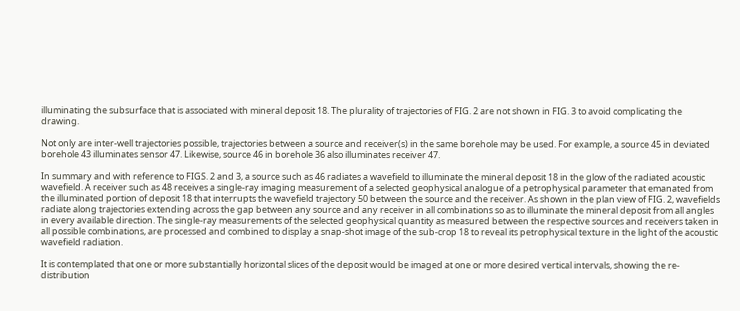illuminating the subsurface that is associated with mineral deposit 18. The plurality of trajectories of FIG. 2 are not shown in FIG. 3 to avoid complicating the drawing.

Not only are inter-well trajectories possible, trajectories between a source and receiver(s) in the same borehole may be used. For example, a source 45 in deviated borehole 43 illuminates sensor 47. Likewise, source 46 in borehole 36 also illuminates receiver 47.

In summary and with reference to FIGS. 2 and 3, a source such as 46 radiates a wavefield to illuminate the mineral deposit 18 in the glow of the radiated acoustic wavefield. A receiver such as 48 receives a single-ray imaging measurement of a selected geophysical analogue of a petrophysical parameter that emanated from the illuminated portion of deposit 18 that interrupts the wavefield trajectory 50 between the source and the receiver. As shown in the plan view of FIG. 2, wavefields radiate along trajectories extending across the gap between any source and any receiver in all combinations so as to illuminate the mineral deposit from all angles in every available direction. The single-ray measurements of the selected geophysical quantity as measured between the respective sources and receivers taken in all possible combinations, are processed and combined to display a snap-shot image of the sub-crop 18 to reveal its petrophysical texture in the light of the acoustic wavefield radiation.

It is contemplated that one or more substantially horizontal slices of the deposit would be imaged at one or more desired vertical intervals, showing the re-distribution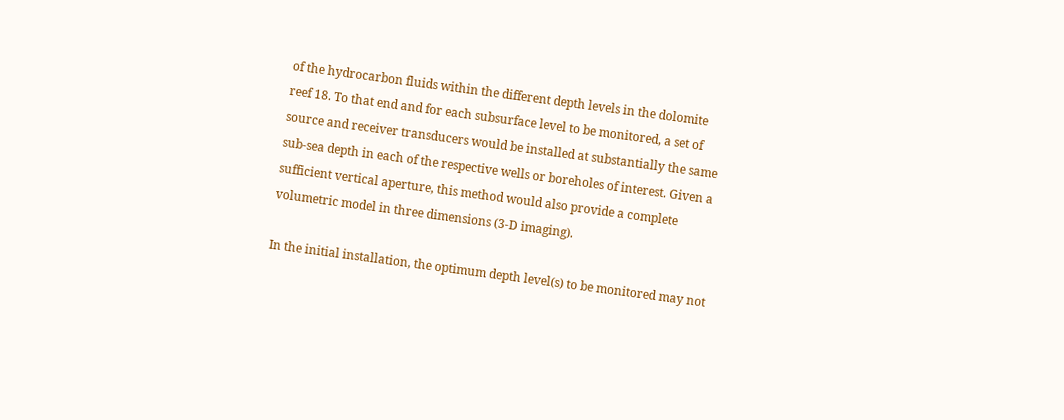of the hydrocarbon fluids within the different depth levels in the dolomite reef 18. To that end and for each subsurface level to be monitored, a set of source and receiver transducers would be installed at substantially the same sub-sea depth in each of the respective wells or boreholes of interest. Given a sufficient vertical aperture, this method would also provide a complete volumetric model in three dimensions (3-D imaging).

In the initial installation, the optimum depth level(s) to be monitored may not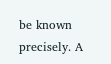be known precisely. A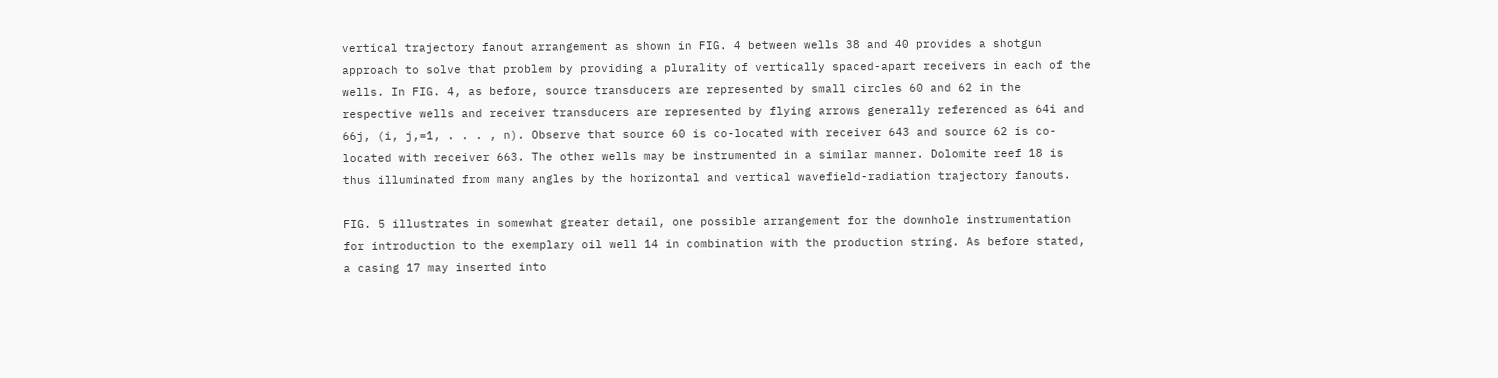vertical trajectory fanout arrangement as shown in FIG. 4 between wells 38 and 40 provides a shotgun approach to solve that problem by providing a plurality of vertically spaced-apart receivers in each of the wells. In FIG. 4, as before, source transducers are represented by small circles 60 and 62 in the respective wells and receiver transducers are represented by flying arrows generally referenced as 64i and 66j, (i, j,=1, . . . , n). Observe that source 60 is co-located with receiver 643 and source 62 is co-located with receiver 663. The other wells may be instrumented in a similar manner. Dolomite reef 18 is thus illuminated from many angles by the horizontal and vertical wavefield-radiation trajectory fanouts.

FIG. 5 illustrates in somewhat greater detail, one possible arrangement for the downhole instrumentation for introduction to the exemplary oil well 14 in combination with the production string. As before stated, a casing 17 may inserted into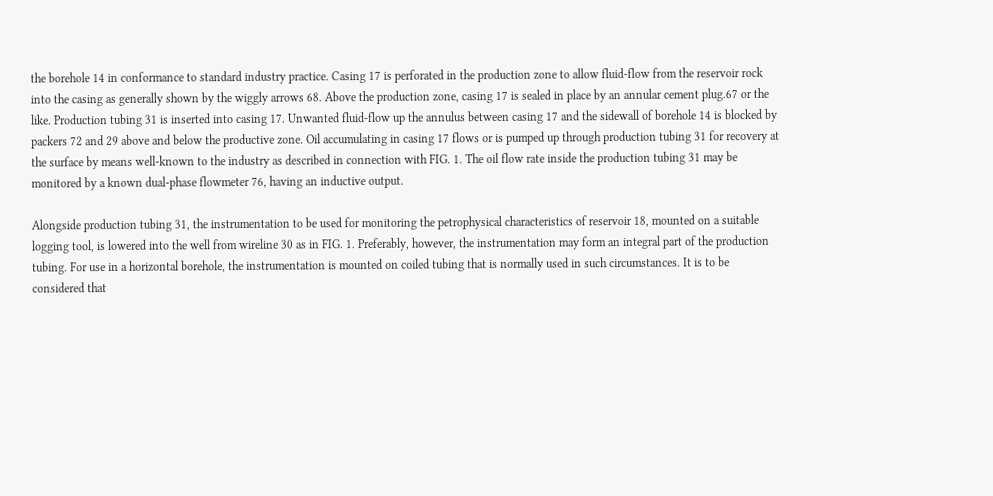the borehole 14 in conformance to standard industry practice. Casing 17 is perforated in the production zone to allow fluid-flow from the reservoir rock into the casing as generally shown by the wiggly arrows 68. Above the production zone, casing 17 is sealed in place by an annular cement plug.67 or the like. Production tubing 31 is inserted into casing 17. Unwanted fluid-flow up the annulus between casing 17 and the sidewall of borehole 14 is blocked by packers 72 and 29 above and below the productive zone. Oil accumulating in casing 17 flows or is pumped up through production tubing 31 for recovery at the surface by means well-known to the industry as described in connection with FIG. 1. The oil flow rate inside the production tubing 31 may be monitored by a known dual-phase flowmeter 76, having an inductive output.

Alongside production tubing 31, the instrumentation to be used for monitoring the petrophysical characteristics of reservoir 18, mounted on a suitable logging tool, is lowered into the well from wireline 30 as in FIG. 1. Preferably, however, the instrumentation may form an integral part of the production tubing. For use in a horizontal borehole, the instrumentation is mounted on coiled tubing that is normally used in such circumstances. It is to be considered that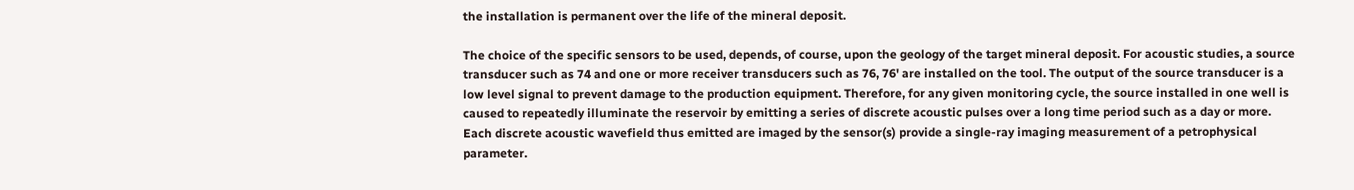the installation is permanent over the life of the mineral deposit.

The choice of the specific sensors to be used, depends, of course, upon the geology of the target mineral deposit. For acoustic studies, a source transducer such as 74 and one or more receiver transducers such as 76, 76' are installed on the tool. The output of the source transducer is a low level signal to prevent damage to the production equipment. Therefore, for any given monitoring cycle, the source installed in one well is caused to repeatedly illuminate the reservoir by emitting a series of discrete acoustic pulses over a long time period such as a day or more. Each discrete acoustic wavefield thus emitted are imaged by the sensor(s) provide a single-ray imaging measurement of a petrophysical parameter.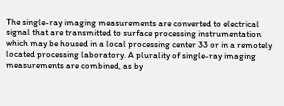The single-ray imaging measurements are converted to electrical signal that are transmitted to surface processing instrumentation which may be housed in a local processing center 33 or in a remotely located processing laboratory. A plurality of single-ray imaging measurements are combined, as by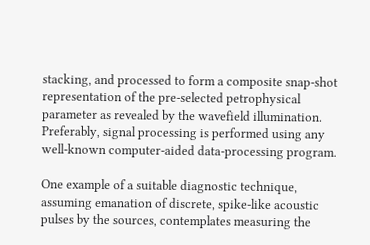stacking, and processed to form a composite snap-shot representation of the pre-selected petrophysical parameter as revealed by the wavefield illumination. Preferably, signal processing is performed using any well-known computer-aided data-processing program.

One example of a suitable diagnostic technique, assuming emanation of discrete, spike-like acoustic pulses by the sources, contemplates measuring the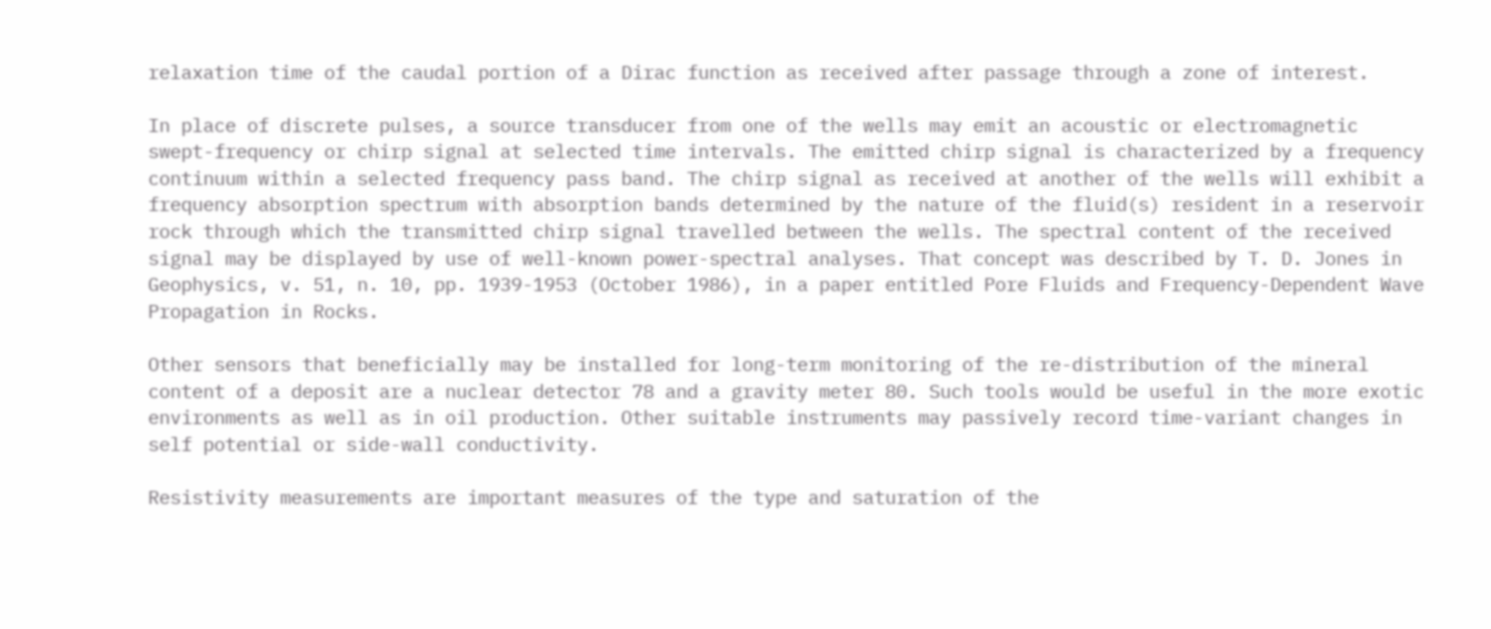relaxation time of the caudal portion of a Dirac function as received after passage through a zone of interest.

In place of discrete pulses, a source transducer from one of the wells may emit an acoustic or electromagnetic swept-frequency or chirp signal at selected time intervals. The emitted chirp signal is characterized by a frequency continuum within a selected frequency pass band. The chirp signal as received at another of the wells will exhibit a frequency absorption spectrum with absorption bands determined by the nature of the fluid(s) resident in a reservoir rock through which the transmitted chirp signal travelled between the wells. The spectral content of the received signal may be displayed by use of well-known power-spectral analyses. That concept was described by T. D. Jones in Geophysics, v. 51, n. 10, pp. 1939-1953 (October 1986), in a paper entitled Pore Fluids and Frequency-Dependent Wave Propagation in Rocks.

Other sensors that beneficially may be installed for long-term monitoring of the re-distribution of the mineral content of a deposit are a nuclear detector 78 and a gravity meter 80. Such tools would be useful in the more exotic environments as well as in oil production. Other suitable instruments may passively record time-variant changes in self potential or side-wall conductivity.

Resistivity measurements are important measures of the type and saturation of the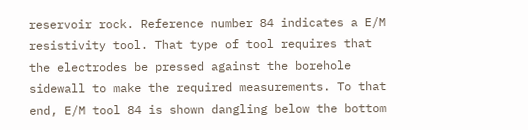reservoir rock. Reference number 84 indicates a E/M resistivity tool. That type of tool requires that the electrodes be pressed against the borehole sidewall to make the required measurements. To that end, E/M tool 84 is shown dangling below the bottom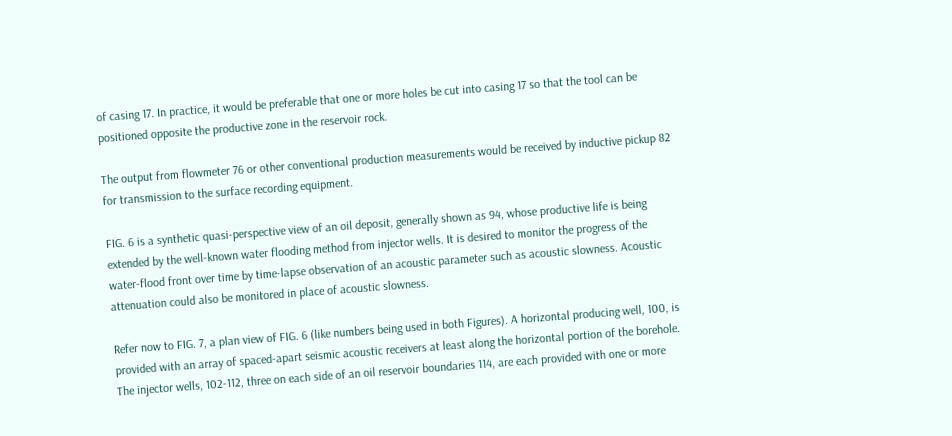of casing 17. In practice, it would be preferable that one or more holes be cut into casing 17 so that the tool can be positioned opposite the productive zone in the reservoir rock.

The output from flowmeter 76 or other conventional production measurements would be received by inductive pickup 82 for transmission to the surface recording equipment.

FIG. 6 is a synthetic quasi-perspective view of an oil deposit, generally shown as 94, whose productive life is being extended by the well-known water flooding method from injector wells. It is desired to monitor the progress of the water-flood front over time by time-lapse observation of an acoustic parameter such as acoustic slowness. Acoustic attenuation could also be monitored in place of acoustic slowness.

Refer now to FIG. 7, a plan view of FIG. 6 (like numbers being used in both Figures). A horizontal producing well, 100, is provided with an array of spaced-apart seismic acoustic receivers at least along the horizontal portion of the borehole. The injector wells, 102-112, three on each side of an oil reservoir boundaries 114, are each provided with one or more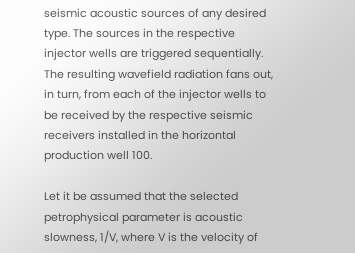seismic acoustic sources of any desired type. The sources in the respective injector wells are triggered sequentially. The resulting wavefield radiation fans out, in turn, from each of the injector wells to be received by the respective seismic receivers installed in the horizontal production well 100.

Let it be assumed that the selected petrophysical parameter is acoustic slowness, 1/V, where V is the velocity of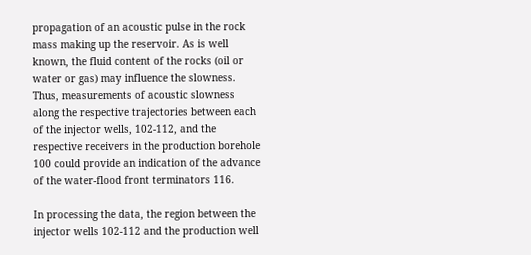propagation of an acoustic pulse in the rock mass making up the reservoir. As is well known, the fluid content of the rocks (oil or water or gas) may influence the slowness. Thus, measurements of acoustic slowness along the respective trajectories between each of the injector wells, 102-112, and the respective receivers in the production borehole 100 could provide an indication of the advance of the water-flood front terminators 116.

In processing the data, the region between the injector wells 102-112 and the production well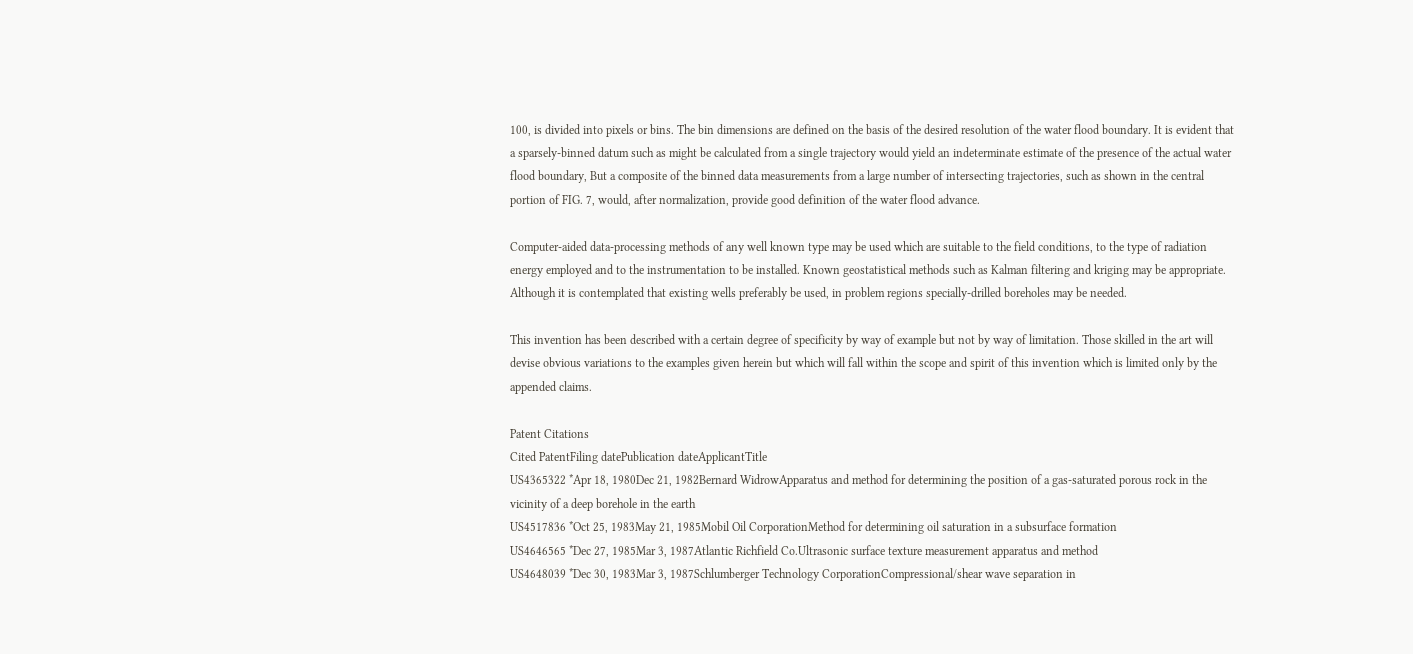100, is divided into pixels or bins. The bin dimensions are defined on the basis of the desired resolution of the water flood boundary. It is evident that a sparsely-binned datum such as might be calculated from a single trajectory would yield an indeterminate estimate of the presence of the actual water flood boundary, But a composite of the binned data measurements from a large number of intersecting trajectories, such as shown in the central portion of FIG. 7, would, after normalization, provide good definition of the water flood advance.

Computer-aided data-processing methods of any well known type may be used which are suitable to the field conditions, to the type of radiation energy employed and to the instrumentation to be installed. Known geostatistical methods such as Kalman filtering and kriging may be appropriate. Although it is contemplated that existing wells preferably be used, in problem regions specially-drilled boreholes may be needed.

This invention has been described with a certain degree of specificity by way of example but not by way of limitation. Those skilled in the art will devise obvious variations to the examples given herein but which will fall within the scope and spirit of this invention which is limited only by the appended claims.

Patent Citations
Cited PatentFiling datePublication dateApplicantTitle
US4365322 *Apr 18, 1980Dec 21, 1982Bernard WidrowApparatus and method for determining the position of a gas-saturated porous rock in the vicinity of a deep borehole in the earth
US4517836 *Oct 25, 1983May 21, 1985Mobil Oil CorporationMethod for determining oil saturation in a subsurface formation
US4646565 *Dec 27, 1985Mar 3, 1987Atlantic Richfield Co.Ultrasonic surface texture measurement apparatus and method
US4648039 *Dec 30, 1983Mar 3, 1987Schlumberger Technology CorporationCompressional/shear wave separation in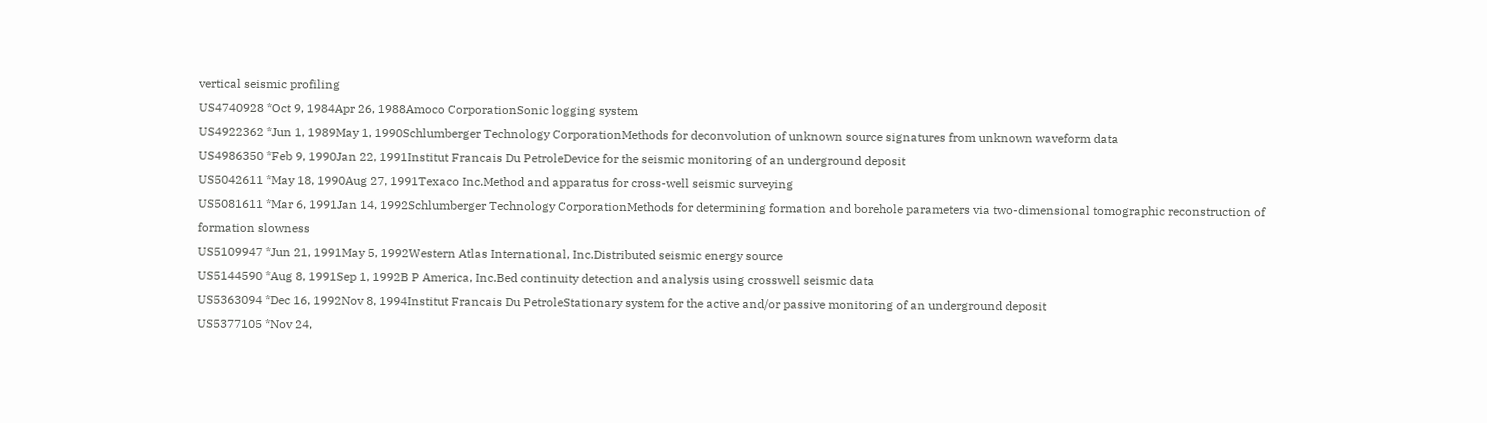vertical seismic profiling
US4740928 *Oct 9, 1984Apr 26, 1988Amoco CorporationSonic logging system
US4922362 *Jun 1, 1989May 1, 1990Schlumberger Technology CorporationMethods for deconvolution of unknown source signatures from unknown waveform data
US4986350 *Feb 9, 1990Jan 22, 1991Institut Francais Du PetroleDevice for the seismic monitoring of an underground deposit
US5042611 *May 18, 1990Aug 27, 1991Texaco Inc.Method and apparatus for cross-well seismic surveying
US5081611 *Mar 6, 1991Jan 14, 1992Schlumberger Technology CorporationMethods for determining formation and borehole parameters via two-dimensional tomographic reconstruction of formation slowness
US5109947 *Jun 21, 1991May 5, 1992Western Atlas International, Inc.Distributed seismic energy source
US5144590 *Aug 8, 1991Sep 1, 1992B P America, Inc.Bed continuity detection and analysis using crosswell seismic data
US5363094 *Dec 16, 1992Nov 8, 1994Institut Francais Du PetroleStationary system for the active and/or passive monitoring of an underground deposit
US5377105 *Nov 24,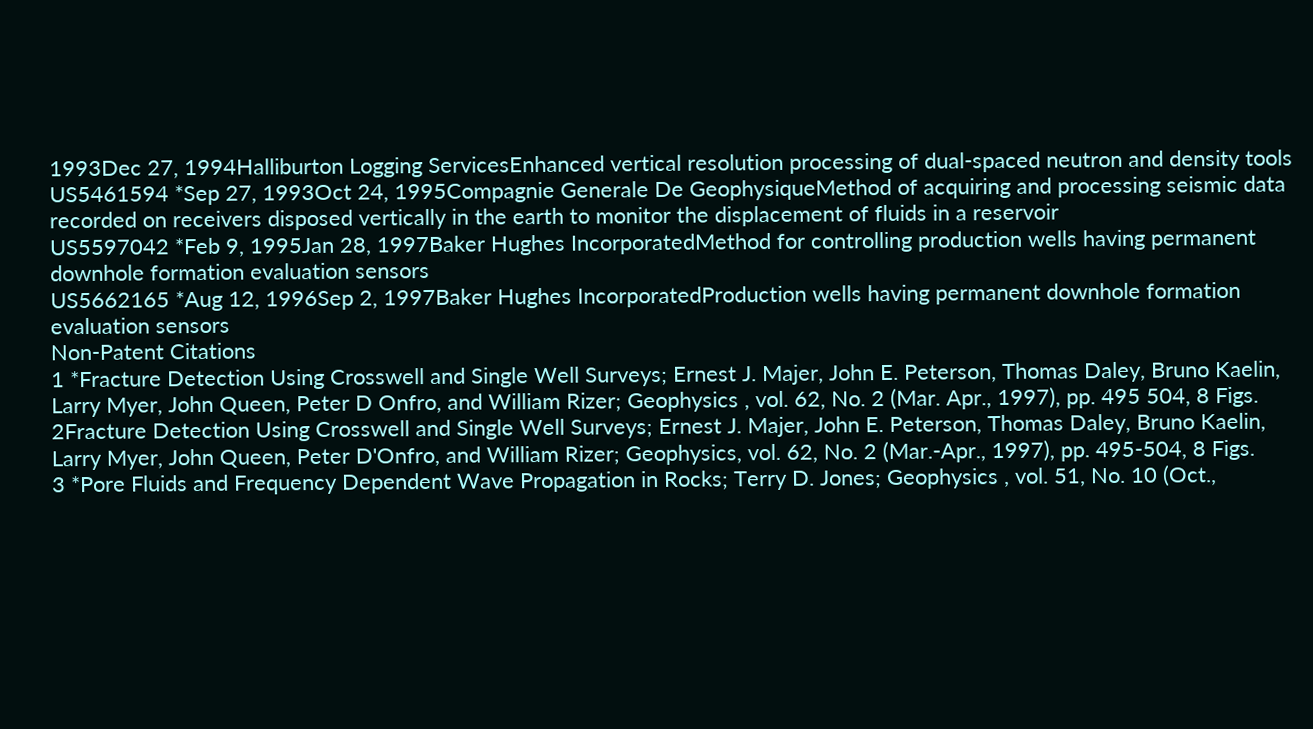1993Dec 27, 1994Halliburton Logging ServicesEnhanced vertical resolution processing of dual-spaced neutron and density tools
US5461594 *Sep 27, 1993Oct 24, 1995Compagnie Generale De GeophysiqueMethod of acquiring and processing seismic data recorded on receivers disposed vertically in the earth to monitor the displacement of fluids in a reservoir
US5597042 *Feb 9, 1995Jan 28, 1997Baker Hughes IncorporatedMethod for controlling production wells having permanent downhole formation evaluation sensors
US5662165 *Aug 12, 1996Sep 2, 1997Baker Hughes IncorporatedProduction wells having permanent downhole formation evaluation sensors
Non-Patent Citations
1 *Fracture Detection Using Crosswell and Single Well Surveys; Ernest J. Majer, John E. Peterson, Thomas Daley, Bruno Kaelin, Larry Myer, John Queen, Peter D Onfro, and William Rizer; Geophysics , vol. 62, No. 2 (Mar. Apr., 1997), pp. 495 504, 8 Figs.
2Fracture Detection Using Crosswell and Single Well Surveys; Ernest J. Majer, John E. Peterson, Thomas Daley, Bruno Kaelin, Larry Myer, John Queen, Peter D'Onfro, and William Rizer; Geophysics, vol. 62, No. 2 (Mar.-Apr., 1997), pp. 495-504, 8 Figs.
3 *Pore Fluids and Frequency Dependent Wave Propagation in Rocks; Terry D. Jones; Geophysics , vol. 51, No. 10 (Oct.,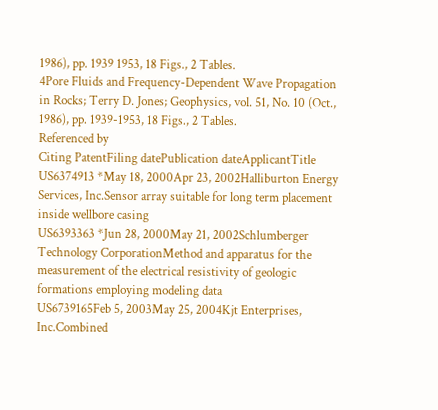1986), pp. 1939 1953, 18 Figs., 2 Tables.
4Pore Fluids and Frequency-Dependent Wave Propagation in Rocks; Terry D. Jones; Geophysics, vol. 51, No. 10 (Oct., 1986), pp. 1939-1953, 18 Figs., 2 Tables.
Referenced by
Citing PatentFiling datePublication dateApplicantTitle
US6374913 *May 18, 2000Apr 23, 2002Halliburton Energy Services, Inc.Sensor array suitable for long term placement inside wellbore casing
US6393363 *Jun 28, 2000May 21, 2002Schlumberger Technology CorporationMethod and apparatus for the measurement of the electrical resistivity of geologic formations employing modeling data
US6739165Feb 5, 2003May 25, 2004Kjt Enterprises, Inc.Combined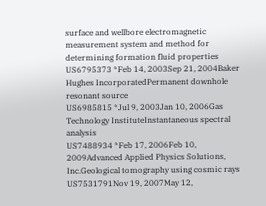surface and wellbore electromagnetic measurement system and method for determining formation fluid properties
US6795373 *Feb 14, 2003Sep 21, 2004Baker Hughes IncorporatedPermanent downhole resonant source
US6985815 *Jul 9, 2003Jan 10, 2006Gas Technology InstituteInstantaneous spectral analysis
US7488934 *Feb 17, 2006Feb 10, 2009Advanced Applied Physics Solutions, Inc.Geological tomography using cosmic rays
US7531791Nov 19, 2007May 12,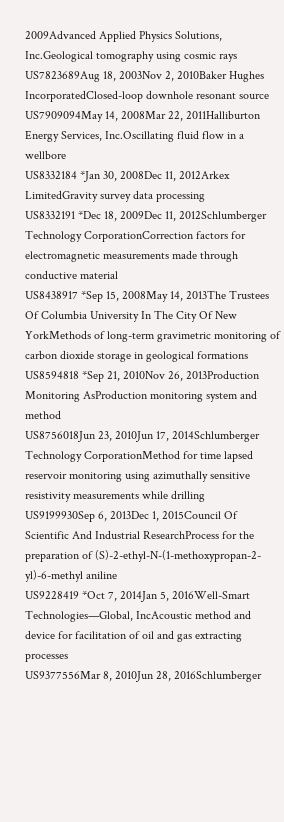2009Advanced Applied Physics Solutions, Inc.Geological tomography using cosmic rays
US7823689Aug 18, 2003Nov 2, 2010Baker Hughes IncorporatedClosed-loop downhole resonant source
US7909094May 14, 2008Mar 22, 2011Halliburton Energy Services, Inc.Oscillating fluid flow in a wellbore
US8332184 *Jan 30, 2008Dec 11, 2012Arkex LimitedGravity survey data processing
US8332191 *Dec 18, 2009Dec 11, 2012Schlumberger Technology CorporationCorrection factors for electromagnetic measurements made through conductive material
US8438917 *Sep 15, 2008May 14, 2013The Trustees Of Columbia University In The City Of New YorkMethods of long-term gravimetric monitoring of carbon dioxide storage in geological formations
US8594818 *Sep 21, 2010Nov 26, 2013Production Monitoring AsProduction monitoring system and method
US8756018Jun 23, 2010Jun 17, 2014Schlumberger Technology CorporationMethod for time lapsed reservoir monitoring using azimuthally sensitive resistivity measurements while drilling
US9199930Sep 6, 2013Dec 1, 2015Council Of Scientific And Industrial ResearchProcess for the preparation of (S)-2-ethyl-N-(1-methoxypropan-2-yl)-6-methyl aniline
US9228419 *Oct 7, 2014Jan 5, 2016Well-Smart Technologies—Global, IncAcoustic method and device for facilitation of oil and gas extracting processes
US9377556Mar 8, 2010Jun 28, 2016Schlumberger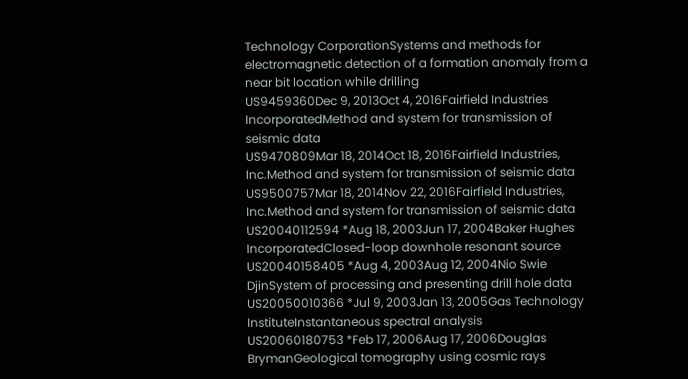Technology CorporationSystems and methods for electromagnetic detection of a formation anomaly from a near bit location while drilling
US9459360Dec 9, 2013Oct 4, 2016Fairfield Industries IncorporatedMethod and system for transmission of seismic data
US9470809Mar 18, 2014Oct 18, 2016Fairfield Industries, Inc.Method and system for transmission of seismic data
US9500757Mar 18, 2014Nov 22, 2016Fairfield Industries, Inc.Method and system for transmission of seismic data
US20040112594 *Aug 18, 2003Jun 17, 2004Baker Hughes IncorporatedClosed-loop downhole resonant source
US20040158405 *Aug 4, 2003Aug 12, 2004Nio Swie DjinSystem of processing and presenting drill hole data
US20050010366 *Jul 9, 2003Jan 13, 2005Gas Technology InstituteInstantaneous spectral analysis
US20060180753 *Feb 17, 2006Aug 17, 2006Douglas BrymanGeological tomography using cosmic rays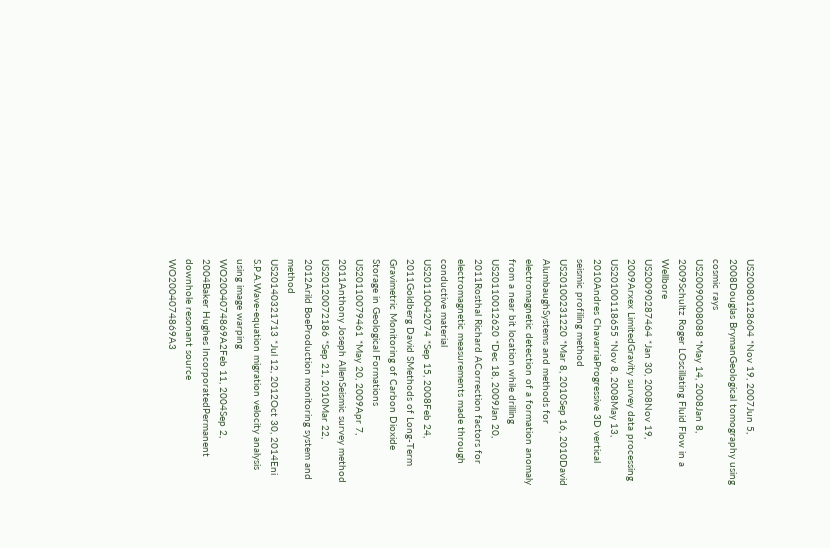US20080128604 *Nov 19, 2007Jun 5, 2008Douglas BrymanGeological tomography using cosmic rays
US20090008088 *May 14, 2008Jan 8, 2009Schultz Roger LOscillating Fluid Flow in a Wellbore
US20090287464 *Jan 30, 2008Nov 19, 2009Arxex LimitedGravity survey data processing
US20100118655 *Nov 8, 2008May 13, 2010Andres ChavarriaProgressive 3D vertical seismic profiling method
US20100231220 *Mar 8, 2010Sep 16, 2010David AlumbaughSystems and methods for electromagnetic detection of a formation anomaly from a near bit location while drilling
US20110012620 *Dec 18, 2009Jan 20, 2011Rosthal Richard ACorrection factors for electromagnetic measurements made through conductive material
US20110042074 *Sep 15, 2008Feb 24, 2011Goldberg David SMethods of Long-Term Gravimetric Monitoring of Carbon Dioxide Storage in Geological Formations
US20110079461 *May 20, 2009Apr 7, 2011Anthony Joseph AllenSeismic survey method
US20120072186 *Sep 21, 2010Mar 22, 2012Arild BoeProduction monitoring system and method
US20140321713 *Jul 12, 2012Oct 30, 2014Eni S.P.A.Wave-equation migration velocity analysis using image warping
WO2004074869A2Feb 11, 2004Sep 2, 2004Baker Hughes IncorporatedPermanent downhole resonant source
WO2004074869A3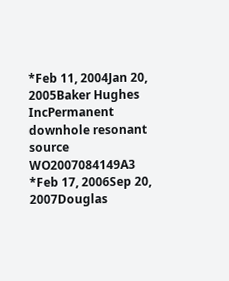*Feb 11, 2004Jan 20, 2005Baker Hughes IncPermanent downhole resonant source
WO2007084149A3 *Feb 17, 2006Sep 20, 2007Douglas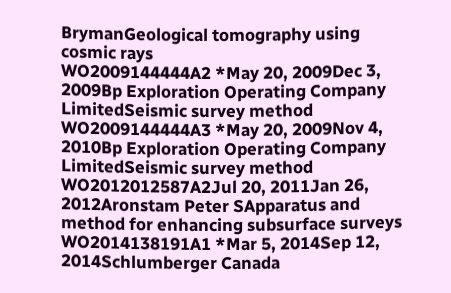BrymanGeological tomography using cosmic rays
WO2009144444A2 *May 20, 2009Dec 3, 2009Bp Exploration Operating Company LimitedSeismic survey method
WO2009144444A3 *May 20, 2009Nov 4, 2010Bp Exploration Operating Company LimitedSeismic survey method
WO2012012587A2Jul 20, 2011Jan 26, 2012Aronstam Peter SApparatus and method for enhancing subsurface surveys
WO2014138191A1 *Mar 5, 2014Sep 12, 2014Schlumberger Canada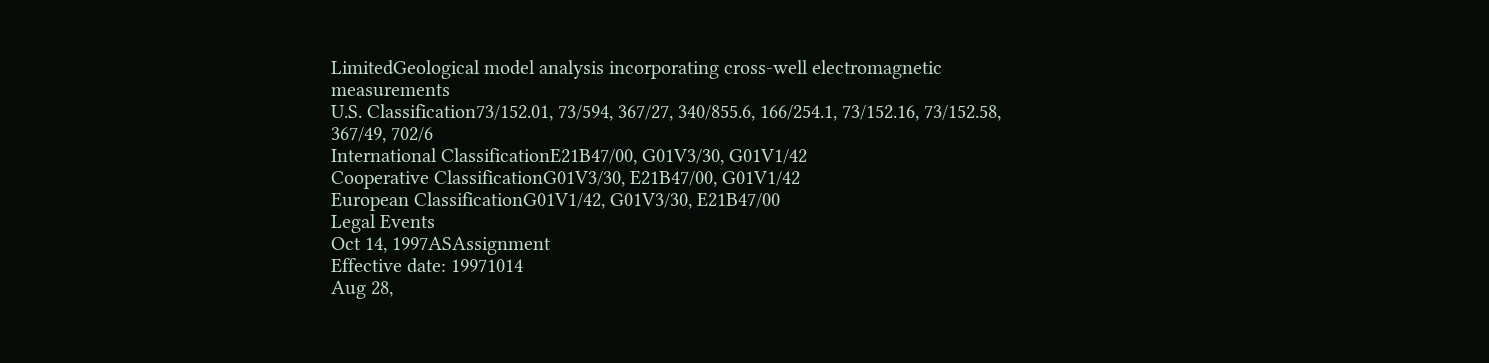LimitedGeological model analysis incorporating cross-well electromagnetic measurements
U.S. Classification73/152.01, 73/594, 367/27, 340/855.6, 166/254.1, 73/152.16, 73/152.58, 367/49, 702/6
International ClassificationE21B47/00, G01V3/30, G01V1/42
Cooperative ClassificationG01V3/30, E21B47/00, G01V1/42
European ClassificationG01V1/42, G01V3/30, E21B47/00
Legal Events
Oct 14, 1997ASAssignment
Effective date: 19971014
Aug 28,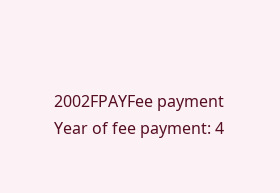2002FPAYFee payment
Year of fee payment: 4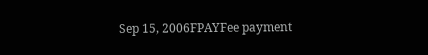Sep 15, 2006FPAYFee payment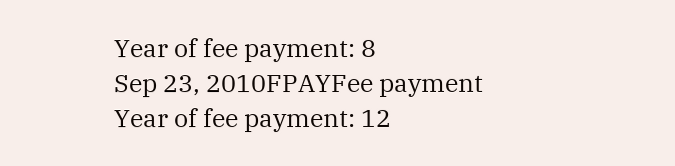Year of fee payment: 8
Sep 23, 2010FPAYFee payment
Year of fee payment: 12